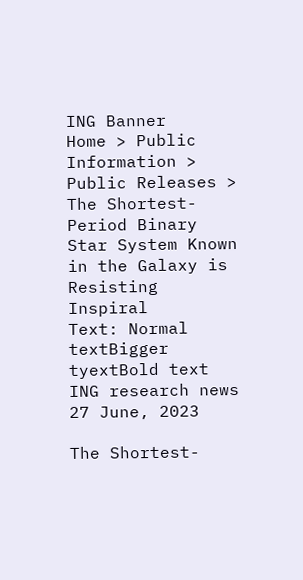ING Banner
Home > Public Information > Public Releases > The Shortest-Period Binary Star System Known in the Galaxy is Resisting Inspiral
Text: Normal textBigger tyextBold text
ING research news
27 June, 2023

The Shortest-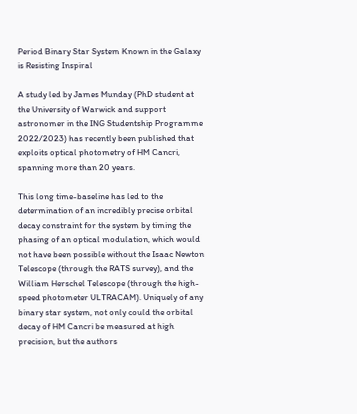Period Binary Star System Known in the Galaxy is Resisting Inspiral

A study led by James Munday (PhD student at the University of Warwick and support astronomer in the ING Studentship Programme 2022/2023) has recently been published that exploits optical photometry of HM Cancri, spanning more than 20 years.

This long time-baseline has led to the determination of an incredibly precise orbital decay constraint for the system by timing the phasing of an optical modulation, which would not have been possible without the Isaac Newton Telescope (through the RATS survey), and the William Herschel Telescope (through the high-speed photometer ULTRACAM). Uniquely of any binary star system, not only could the orbital decay of HM Cancri be measured at high precision, but the authors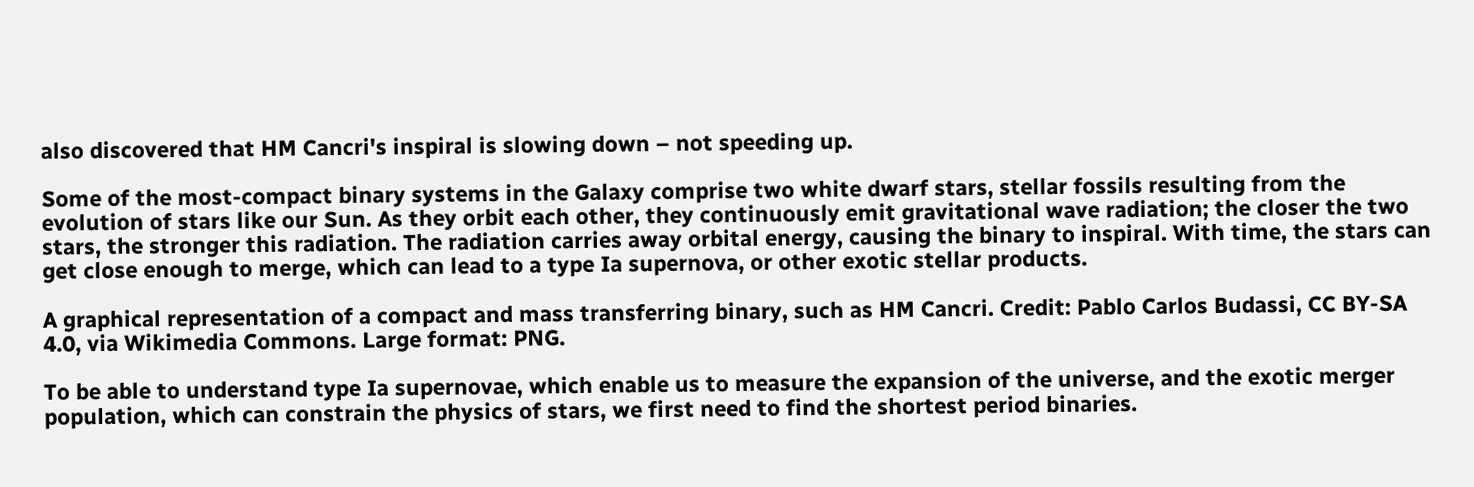also discovered that HM Cancri's inspiral is slowing down – not speeding up.

Some of the most-compact binary systems in the Galaxy comprise two white dwarf stars, stellar fossils resulting from the evolution of stars like our Sun. As they orbit each other, they continuously emit gravitational wave radiation; the closer the two stars, the stronger this radiation. The radiation carries away orbital energy, causing the binary to inspiral. With time, the stars can get close enough to merge, which can lead to a type Ia supernova, or other exotic stellar products.

A graphical representation of a compact and mass transferring binary, such as HM Cancri. Credit: Pablo Carlos Budassi, CC BY-SA 4.0, via Wikimedia Commons. Large format: PNG.

To be able to understand type Ia supernovae, which enable us to measure the expansion of the universe, and the exotic merger population, which can constrain the physics of stars, we first need to find the shortest period binaries.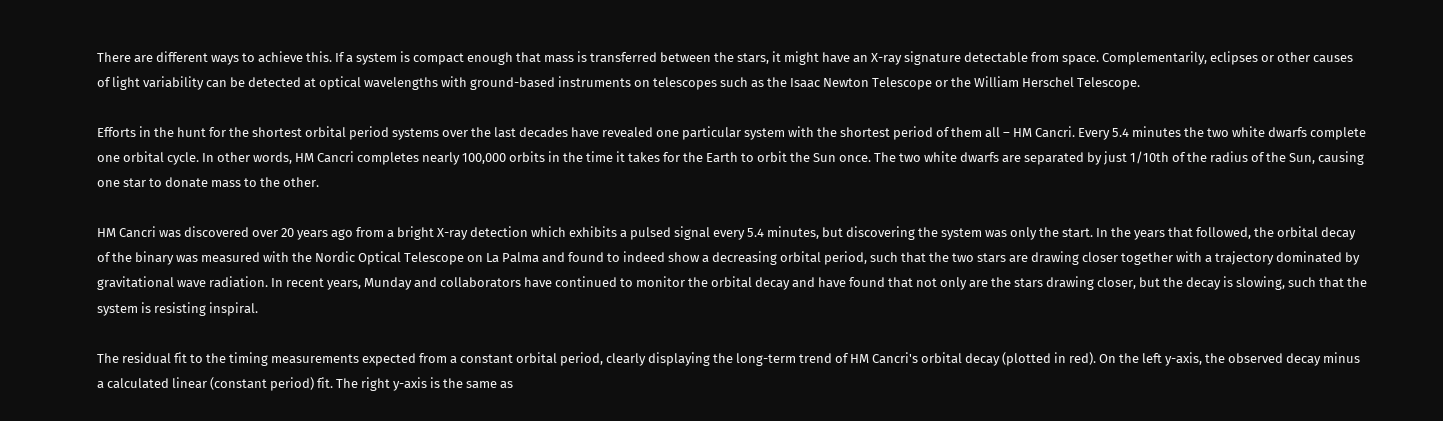There are different ways to achieve this. If a system is compact enough that mass is transferred between the stars, it might have an X-ray signature detectable from space. Complementarily, eclipses or other causes of light variability can be detected at optical wavelengths with ground-based instruments on telescopes such as the Isaac Newton Telescope or the William Herschel Telescope.

Efforts in the hunt for the shortest orbital period systems over the last decades have revealed one particular system with the shortest period of them all – HM Cancri. Every 5.4 minutes the two white dwarfs complete one orbital cycle. In other words, HM Cancri completes nearly 100,000 orbits in the time it takes for the Earth to orbit the Sun once. The two white dwarfs are separated by just 1/10th of the radius of the Sun, causing one star to donate mass to the other.

HM Cancri was discovered over 20 years ago from a bright X-ray detection which exhibits a pulsed signal every 5.4 minutes, but discovering the system was only the start. In the years that followed, the orbital decay of the binary was measured with the Nordic Optical Telescope on La Palma and found to indeed show a decreasing orbital period, such that the two stars are drawing closer together with a trajectory dominated by gravitational wave radiation. In recent years, Munday and collaborators have continued to monitor the orbital decay and have found that not only are the stars drawing closer, but the decay is slowing, such that the system is resisting inspiral.

The residual fit to the timing measurements expected from a constant orbital period, clearly displaying the long-term trend of HM Cancri's orbital decay (plotted in red). On the left y-axis, the observed decay minus a calculated linear (constant period) fit. The right y-axis is the same as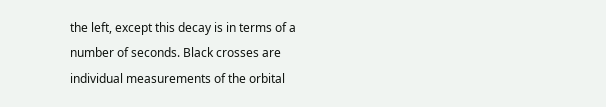the left, except this decay is in terms of a number of seconds. Black crosses are individual measurements of the orbital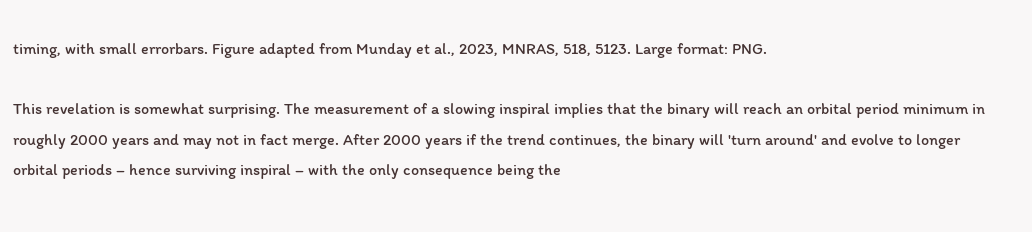timing, with small errorbars. Figure adapted from Munday et al., 2023, MNRAS, 518, 5123. Large format: PNG.

This revelation is somewhat surprising. The measurement of a slowing inspiral implies that the binary will reach an orbital period minimum in roughly 2000 years and may not in fact merge. After 2000 years if the trend continues, the binary will 'turn around' and evolve to longer orbital periods – hence surviving inspiral – with the only consequence being the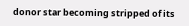donor star becoming stripped of its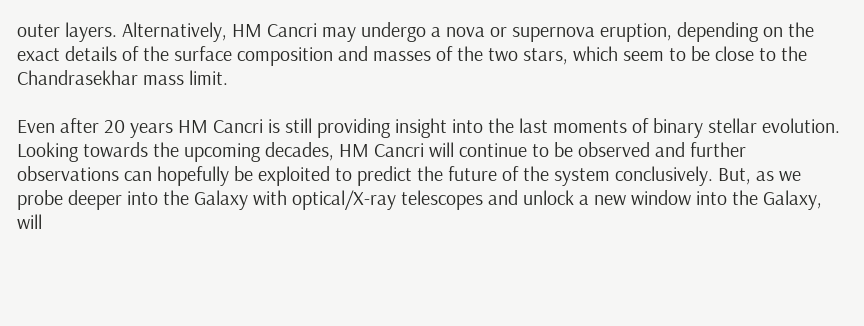outer layers. Alternatively, HM Cancri may undergo a nova or supernova eruption, depending on the exact details of the surface composition and masses of the two stars, which seem to be close to the Chandrasekhar mass limit.

Even after 20 years HM Cancri is still providing insight into the last moments of binary stellar evolution. Looking towards the upcoming decades, HM Cancri will continue to be observed and further observations can hopefully be exploited to predict the future of the system conclusively. But, as we probe deeper into the Galaxy with optical/X-ray telescopes and unlock a new window into the Galaxy, will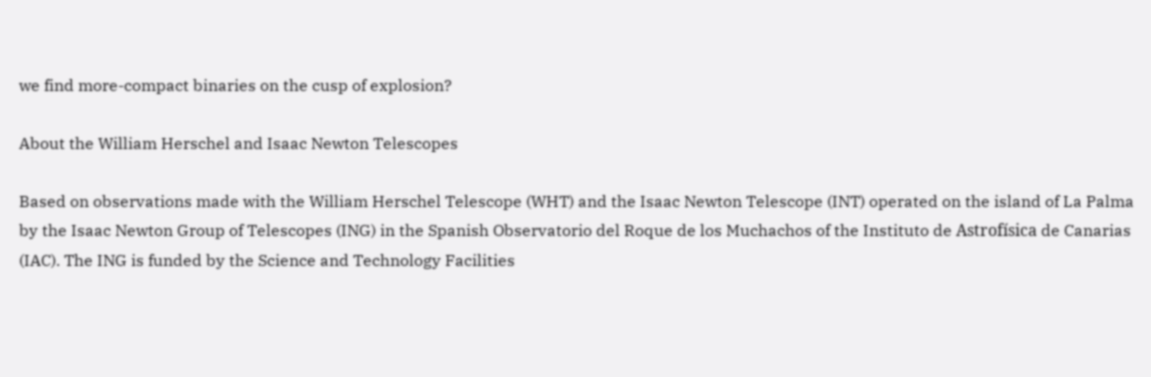we find more-compact binaries on the cusp of explosion?

About the William Herschel and Isaac Newton Telescopes

Based on observations made with the William Herschel Telescope (WHT) and the Isaac Newton Telescope (INT) operated on the island of La Palma by the Isaac Newton Group of Telescopes (ING) in the Spanish Observatorio del Roque de los Muchachos of the Instituto de Astrofísica de Canarias (IAC). The ING is funded by the Science and Technology Facilities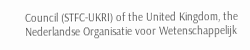Council (STFC-UKRI) of the United Kingdom, the Nederlandse Organisatie voor Wetenschappelijk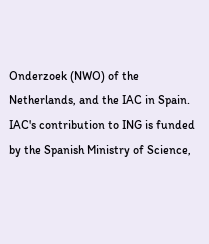Onderzoek (NWO) of the Netherlands, and the IAC in Spain. IAC's contribution to ING is funded by the Spanish Ministry of Science,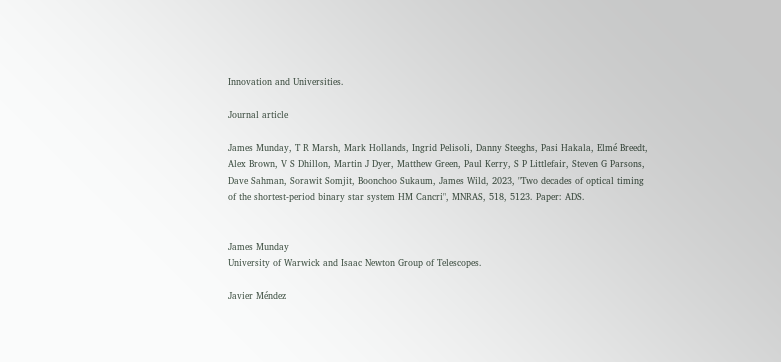Innovation and Universities.

Journal article

James Munday, T R Marsh, Mark Hollands, Ingrid Pelisoli, Danny Steeghs, Pasi Hakala, Elmé Breedt, Alex Brown, V S Dhillon, Martin J Dyer, Matthew Green, Paul Kerry, S P Littlefair, Steven G Parsons, Dave Sahman, Sorawit Somjit, Boonchoo Sukaum, James Wild, 2023, "Two decades of optical timing of the shortest-period binary star system HM Cancri", MNRAS, 518, 5123. Paper: ADS.


James Munday
University of Warwick and Isaac Newton Group of Telescopes.

Javier Méndez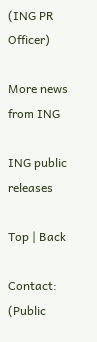(ING PR Officer)

More news from ING

ING public releases

Top | Back

Contact:  (Public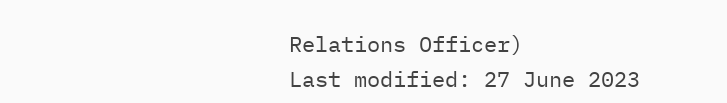Relations Officer)
Last modified: 27 June 2023